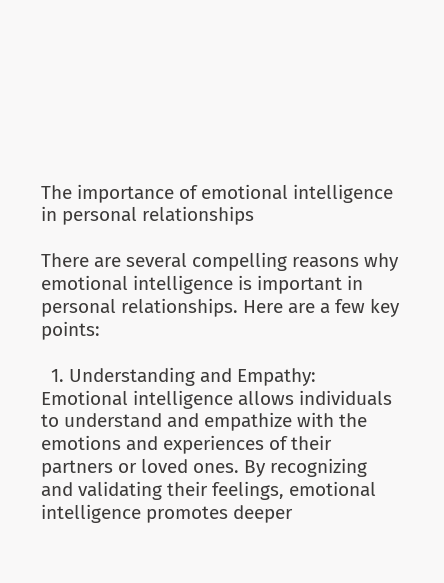The importance of emotional intelligence in personal relationships

There are several compelling reasons why emotional intelligence is important in personal relationships. Here are a few key points:

  1. Understanding and Empathy: Emotional intelligence allows individuals to understand and empathize with the emotions and experiences of their partners or loved ones. By recognizing and validating their feelings, emotional intelligence promotes deeper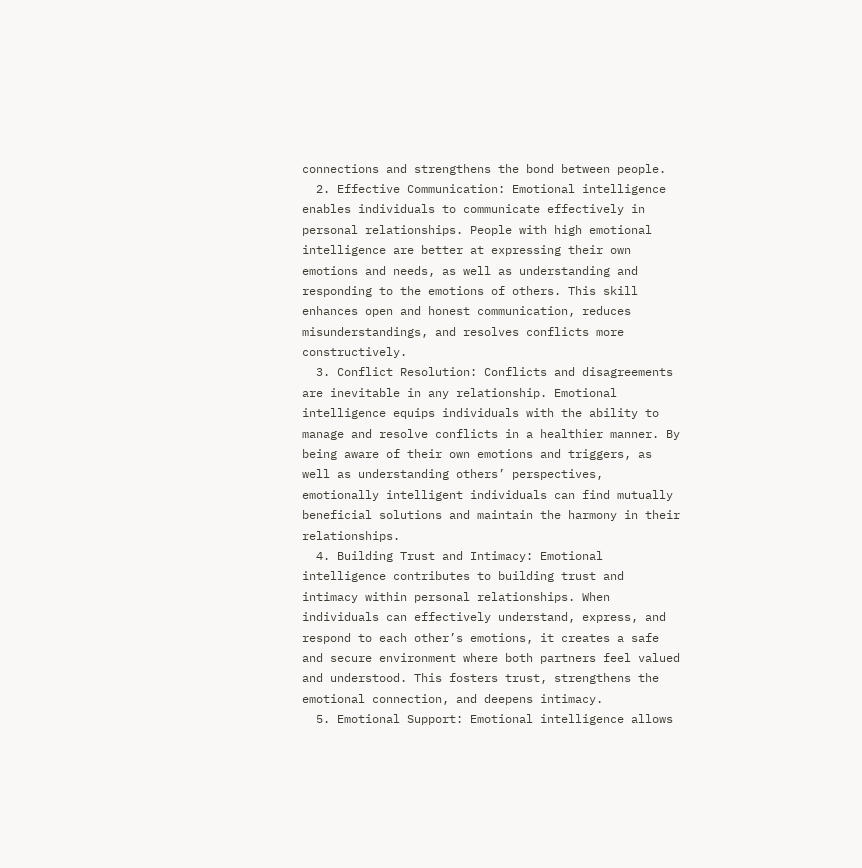connections and strengthens the bond between people.
  2. Effective Communication: Emotional intelligence enables individuals to communicate effectively in personal relationships. People with high emotional intelligence are better at expressing their own emotions and needs, as well as understanding and responding to the emotions of others. This skill enhances open and honest communication, reduces misunderstandings, and resolves conflicts more constructively.
  3. Conflict Resolution: Conflicts and disagreements are inevitable in any relationship. Emotional intelligence equips individuals with the ability to manage and resolve conflicts in a healthier manner. By being aware of their own emotions and triggers, as well as understanding others’ perspectives, emotionally intelligent individuals can find mutually beneficial solutions and maintain the harmony in their relationships.
  4. Building Trust and Intimacy: Emotional intelligence contributes to building trust and intimacy within personal relationships. When individuals can effectively understand, express, and respond to each other’s emotions, it creates a safe and secure environment where both partners feel valued and understood. This fosters trust, strengthens the emotional connection, and deepens intimacy.
  5. Emotional Support: Emotional intelligence allows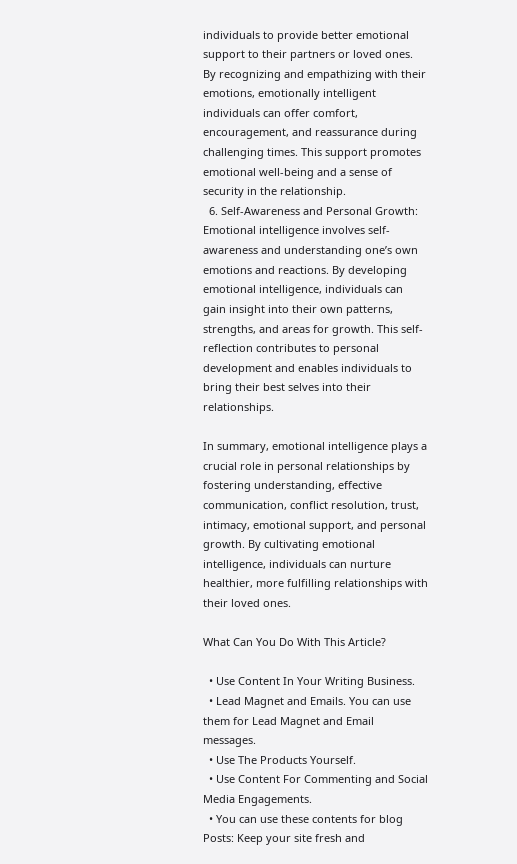individuals to provide better emotional support to their partners or loved ones. By recognizing and empathizing with their emotions, emotionally intelligent individuals can offer comfort, encouragement, and reassurance during challenging times. This support promotes emotional well-being and a sense of security in the relationship.
  6. Self-Awareness and Personal Growth: Emotional intelligence involves self-awareness and understanding one’s own emotions and reactions. By developing emotional intelligence, individuals can gain insight into their own patterns, strengths, and areas for growth. This self-reflection contributes to personal development and enables individuals to bring their best selves into their relationships.

In summary, emotional intelligence plays a crucial role in personal relationships by fostering understanding, effective communication, conflict resolution, trust, intimacy, emotional support, and personal growth. By cultivating emotional intelligence, individuals can nurture healthier, more fulfilling relationships with their loved ones.

What Can You Do With This Article?

  • Use Content In Your Writing Business.
  • Lead Magnet and Emails. You can use them for Lead Magnet and Email messages.
  • Use The Products Yourself.
  • Use Content For Commenting and Social Media Engagements.
  • You can use these contents for blog Posts: Keep your site fresh and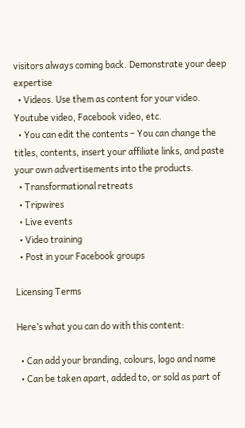visitors always coming back. Demonstrate your deep expertise
  • Videos. Use them as content for your video. Youtube video, Facebook video, etc.
  • You can edit the contents – You can change the titles, contents, insert your affiliate links, and paste your own advertisements into the products.
  • Transformational retreats
  • Tripwires
  • Live events
  • Video training
  • Post in your Facebook groups

Licensing Terms

Here’s what you can do with this content:

  • Can add your branding, colours, logo and name
  • Can be taken apart, added to, or sold as part of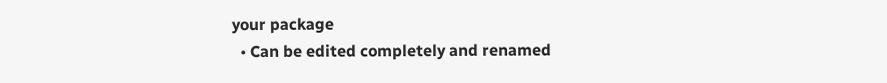your package
  • Can be edited completely and renamed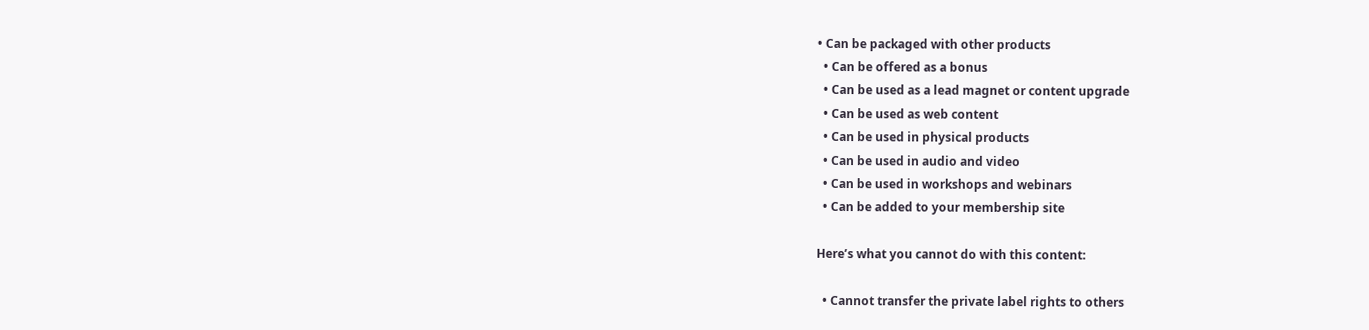• Can be packaged with other products
  • Can be offered as a bonus
  • Can be used as a lead magnet or content upgrade
  • Can be used as web content
  • Can be used in physical products
  • Can be used in audio and video
  • Can be used in workshops and webinars
  • Can be added to your membership site

Here’s what you cannot do with this content:

  • Cannot transfer the private label rights to others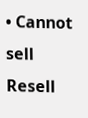• Cannot sell Resell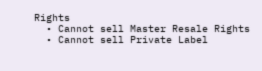Rights
  • Cannot sell Master Resale Rights
  • Cannot sell Private Label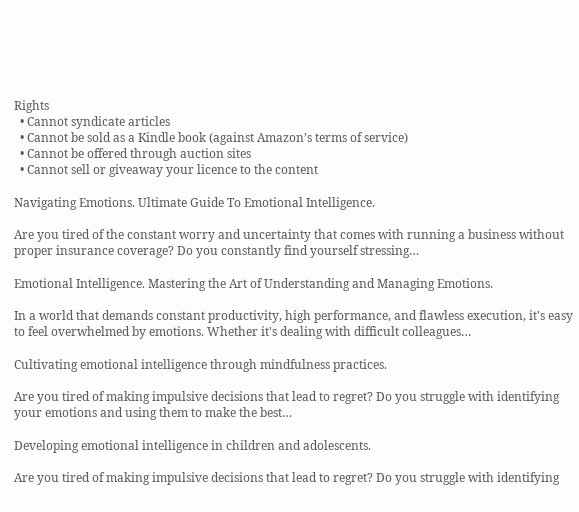Rights
  • Cannot syndicate articles
  • Cannot be sold as a Kindle book (against Amazon’s terms of service)
  • Cannot be offered through auction sites
  • Cannot sell or giveaway your licence to the content

Navigating Emotions. Ultimate Guide To Emotional Intelligence.

Are you tired of the constant worry and uncertainty that comes with running a business without proper insurance coverage? Do you constantly find yourself stressing…

Emotional Intelligence. Mastering the Art of Understanding and Managing Emotions.

In a world that demands constant productivity, high performance, and flawless execution, it's easy to feel overwhelmed by emotions. Whether it's dealing with difficult colleagues…

Cultivating emotional intelligence through mindfulness practices.

Are you tired of making impulsive decisions that lead to regret? Do you struggle with identifying your emotions and using them to make the best…

Developing emotional intelligence in children and adolescents.

Are you tired of making impulsive decisions that lead to regret? Do you struggle with identifying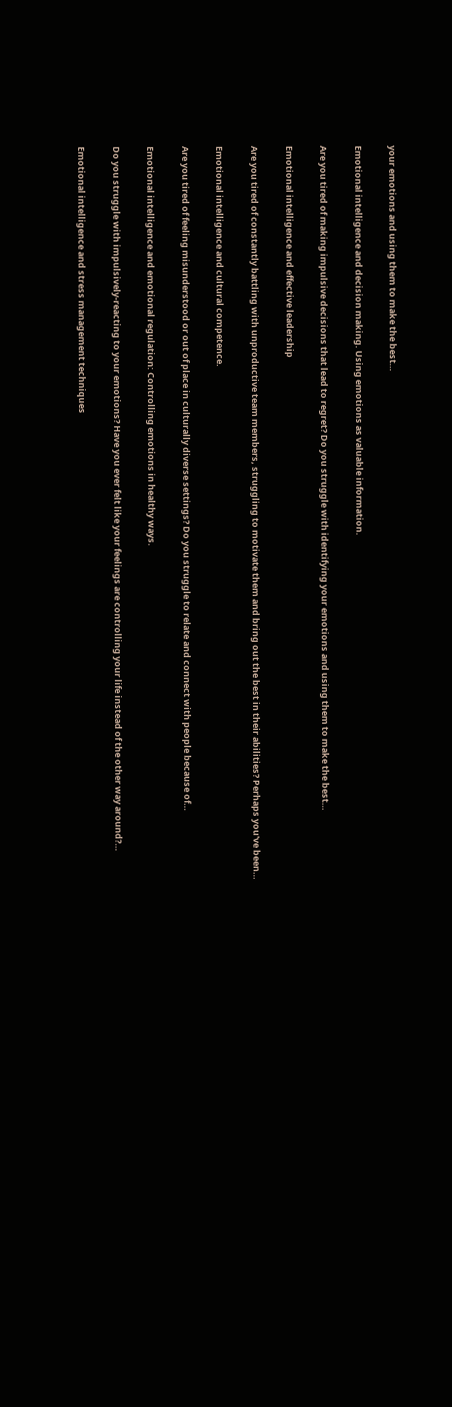your emotions and using them to make the best…

Emotional intelligence and decision making. Using emotions as valuable information.

Are you tired of making impulsive decisions that lead to regret? Do you struggle with identifying your emotions and using them to make the best…

Emotional intelligence and effective leadership

Are you tired of constantly battling with unproductive team members, struggling to motivate them and bring out the best in their abilities? Perhaps you've been…

Emotional intelligence and cultural competence.

Are you tired of feeling misunderstood or out of place in culturally diverse settings? Do you struggle to relate and connect with people because of…

Emotional intelligence and emotional regulation: Controlling emotions in healthy ways.

Do you struggle with impulsively-reacting to your emotions? Have you ever felt like your feelings are controlling your life instead of the other way around?…

Emotional intelligence and stress management techniques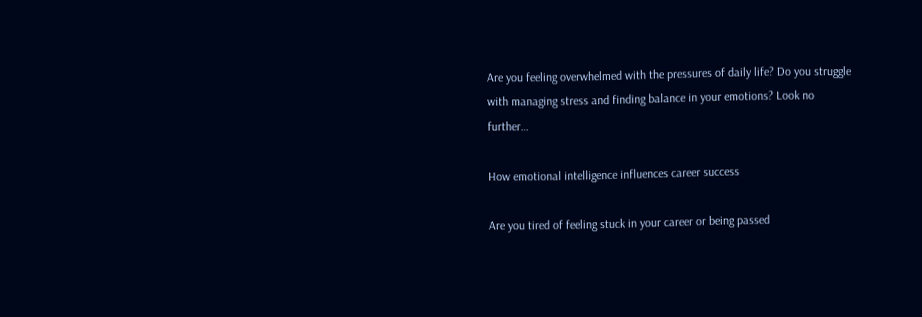Are you feeling overwhelmed with the pressures of daily life? Do you struggle with managing stress and finding balance in your emotions? Look no further…

How emotional intelligence influences career success

Are you tired of feeling stuck in your career or being passed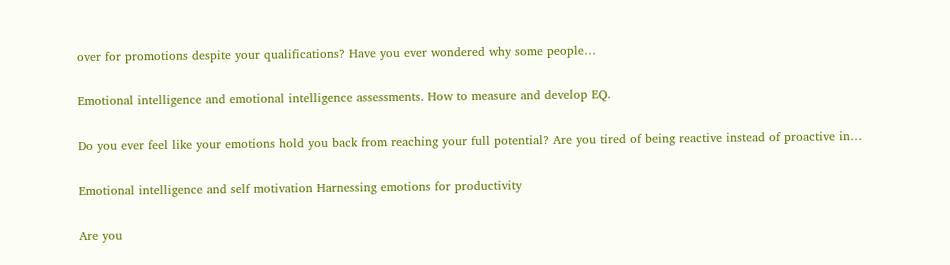over for promotions despite your qualifications? Have you ever wondered why some people…

Emotional intelligence and emotional intelligence assessments. How to measure and develop EQ.

Do you ever feel like your emotions hold you back from reaching your full potential? Are you tired of being reactive instead of proactive in…

Emotional intelligence and self motivation Harnessing emotions for productivity

Are you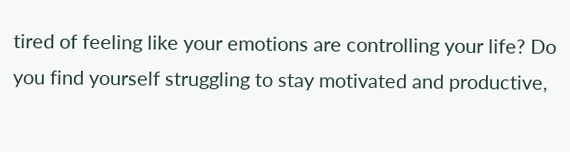tired of feeling like your emotions are controlling your life? Do you find yourself struggling to stay motivated and productive,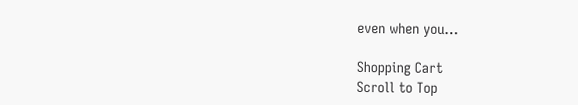even when you…

Shopping Cart
Scroll to Top